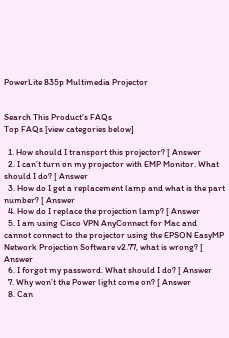PowerLite 835p Multimedia Projector


Search This Product's FAQs
Top FAQs [view categories below]

  1. How should I transport this projector? [ Answer
  2. I can’t turn on my projector with EMP Monitor. What should I do? [ Answer
  3. How do I get a replacement lamp and what is the part number? [ Answer
  4. How do I replace the projection lamp? [ Answer
  5. I am using Cisco VPN AnyConnect for Mac and cannot connect to the projector using the EPSON EasyMP Network Projection Software v2.77, what is wrong? [ Answer
  6. I forgot my password. What should I do? [ Answer
  7. Why won’t the Power light come on? [ Answer
  8. Can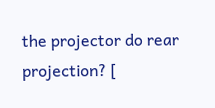the projector do rear projection? [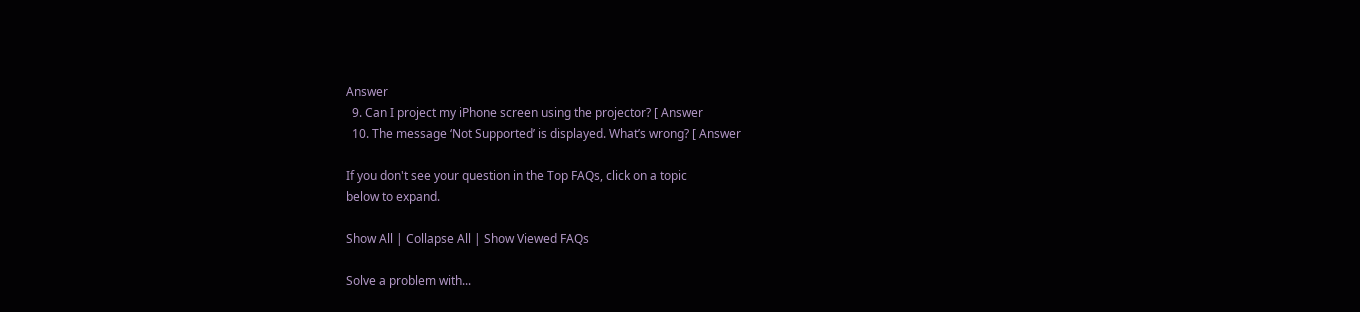Answer
  9. Can I project my iPhone screen using the projector? [ Answer
  10. The message ‘Not Supported’ is displayed. What’s wrong? [ Answer

If you don't see your question in the Top FAQs, click on a topic
below to expand.

Show All | Collapse All | Show Viewed FAQs

Solve a problem with...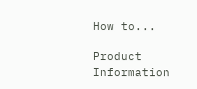How to...

Product Information